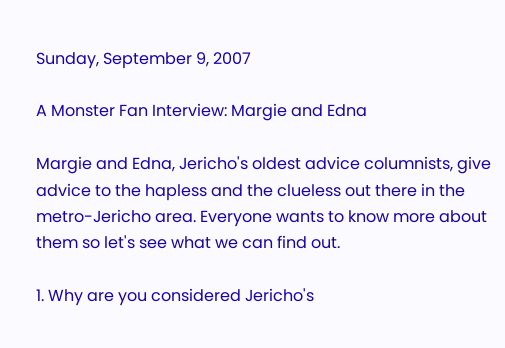Sunday, September 9, 2007

A Monster Fan Interview: Margie and Edna

Margie and Edna, Jericho's oldest advice columnists, give advice to the hapless and the clueless out there in the metro-Jericho area. Everyone wants to know more about them so let's see what we can find out.

1. Why are you considered Jericho's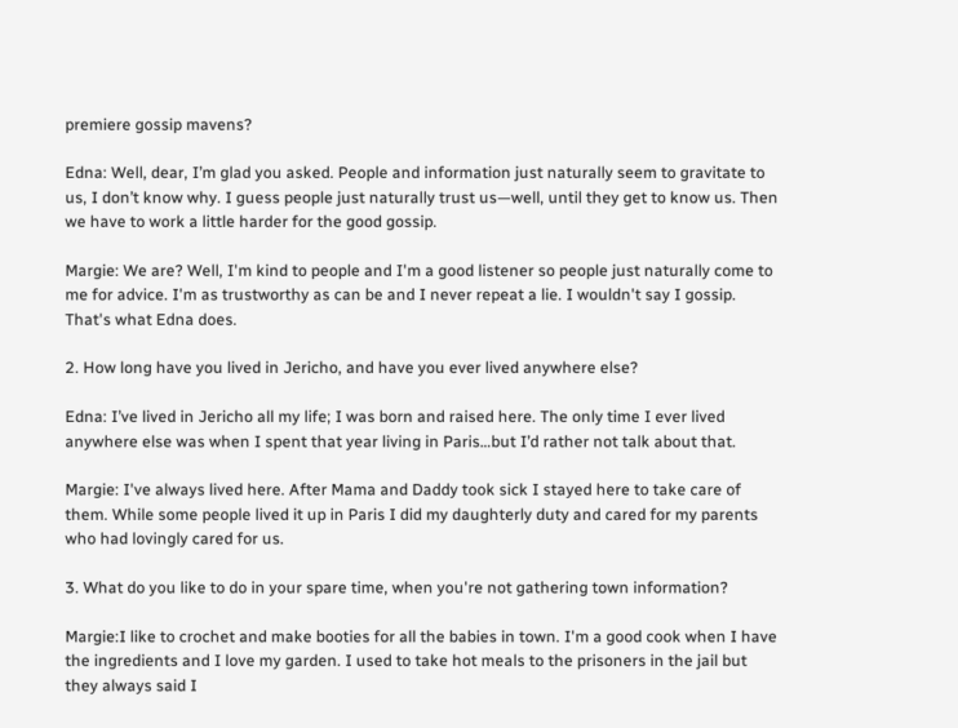premiere gossip mavens?

Edna: Well, dear, I’m glad you asked. People and information just naturally seem to gravitate to us, I don’t know why. I guess people just naturally trust us—well, until they get to know us. Then we have to work a little harder for the good gossip.

Margie: We are? Well, I'm kind to people and I'm a good listener so people just naturally come to me for advice. I'm as trustworthy as can be and I never repeat a lie. I wouldn't say I gossip. That's what Edna does.

2. How long have you lived in Jericho, and have you ever lived anywhere else?

Edna: I’ve lived in Jericho all my life; I was born and raised here. The only time I ever lived anywhere else was when I spent that year living in Paris…but I’d rather not talk about that.

Margie: I've always lived here. After Mama and Daddy took sick I stayed here to take care of them. While some people lived it up in Paris I did my daughterly duty and cared for my parents who had lovingly cared for us.

3. What do you like to do in your spare time, when you're not gathering town information?

Margie:I like to crochet and make booties for all the babies in town. I'm a good cook when I have the ingredients and I love my garden. I used to take hot meals to the prisoners in the jail but they always said I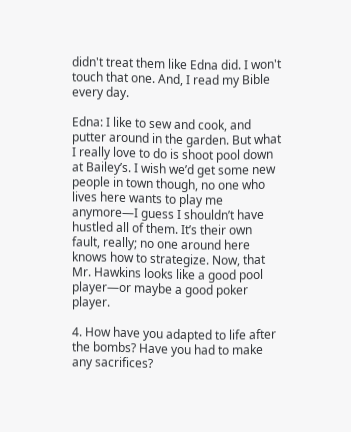didn't treat them like Edna did. I won't touch that one. And, I read my Bible every day.

Edna: I like to sew and cook, and putter around in the garden. But what I really love to do is shoot pool down at Bailey’s. I wish we’d get some new people in town though, no one who lives here wants to play me anymore—I guess I shouldn’t have hustled all of them. It’s their own fault, really; no one around here knows how to strategize. Now, that Mr. Hawkins looks like a good pool player—or maybe a good poker player.

4. How have you adapted to life after the bombs? Have you had to make any sacrifices?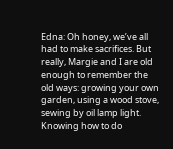Edna: Oh honey, we’ve all had to make sacrifices. But really, Margie and I are old enough to remember the old ways: growing your own garden, using a wood stove, sewing by oil lamp light. Knowing how to do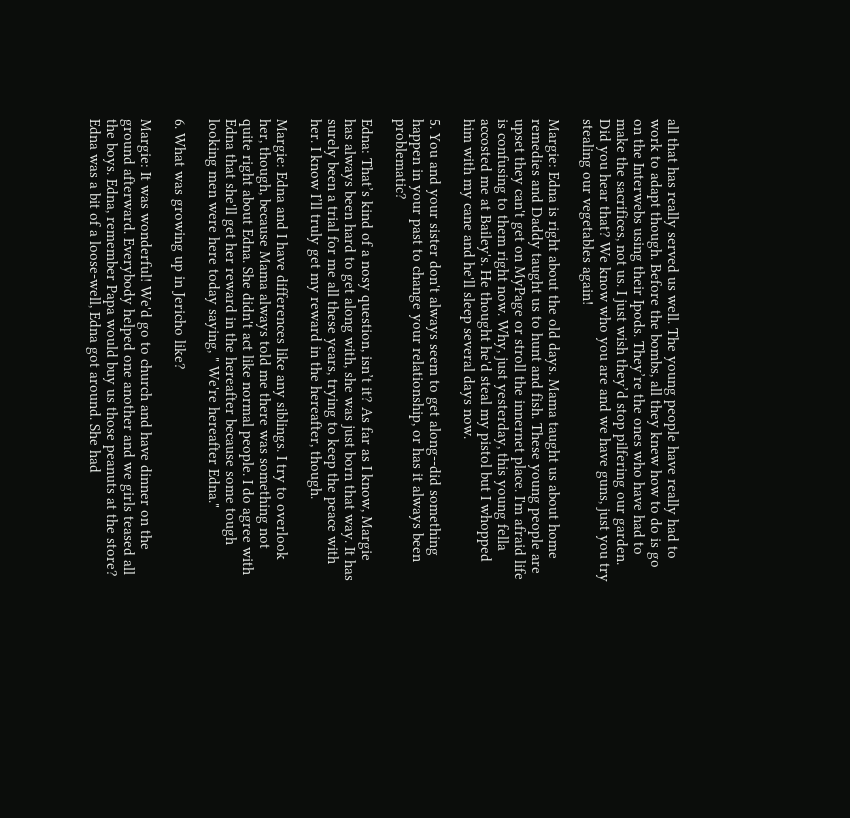all that has really served us well. The young people have really had to work to adapt though. Before the bombs, all they knew how to do is go on the Interwebs using their Ipods. They’re the ones who have had to make the sacrifices, not us. I just wish they’d stop pilfering our garden. Did you hear that? We know who you are and we have guns, just you try stealing our vegetables again!

Margie: Edna is right about the old days. Mama taught us about home remedies and Daddy taught us to hunt and fish. These young people are upset they can't get on MyPage or stroll the innernet place. I'm afraid life is confusing to them right now. Why, just yesterday, this young fella accosted me at Bailey's. He thought he'd steal my pistol but I whopped him with my cane and he'll sleep several days now.

5. You and your sister don't always seem to get along--did something happen in your past to change your relationship, or has it always been problematic?

Edna: That’s kind of a nosy question, isn’t it? As far as I know, Margie has always been hard to get along with, she was just born that way. It has surely been a trial for me all these years, trying to keep the peace with her. I know I’ll truly get my reward in the hereafter, though.

Margie: Edna and I have differences like any siblings. I try to overlook her, though, because Mama always told me there was something not quite right about Edna. She didn't act like normal people. I do agree with Edna that she'll get her reward in the hereafter because some tough looking men were here today saying, " We're hereafter Edna."

6. What was growing up in Jericho like?

Margie: It was wonderful! We'd go to church and have dinner on the ground afterward. Everybody helped one another and we girls teased all the boys. Edna, remember Papa would buy us those peanuts at the store? Edna was a bit of a loose-well, Edna got around. She had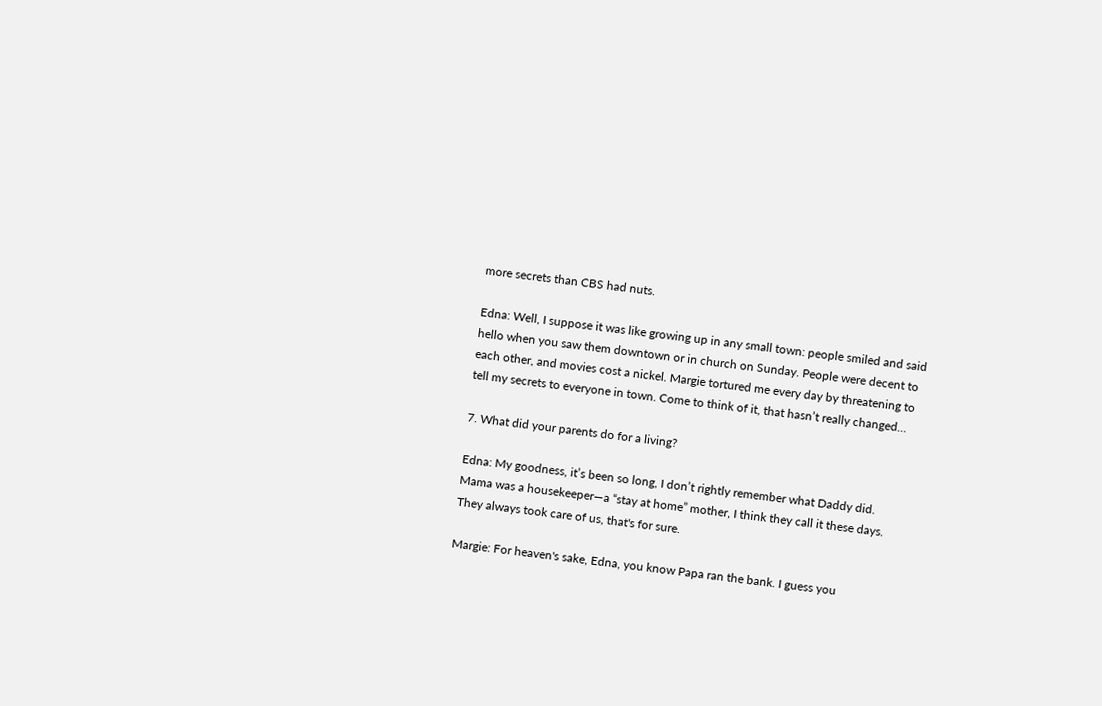more secrets than CBS had nuts.

Edna: Well, I suppose it was like growing up in any small town: people smiled and said hello when you saw them downtown or in church on Sunday. People were decent to each other, and movies cost a nickel. Margie tortured me every day by threatening to tell my secrets to everyone in town. Come to think of it, that hasn’t really changed…

7. What did your parents do for a living?

Edna: My goodness, it’s been so long, I don’t rightly remember what Daddy did. Mama was a housekeeper—a “stay at home” mother, I think they call it these days. They always took care of us, that's for sure.

Margie: For heaven's sake, Edna, you know Papa ran the bank. I guess you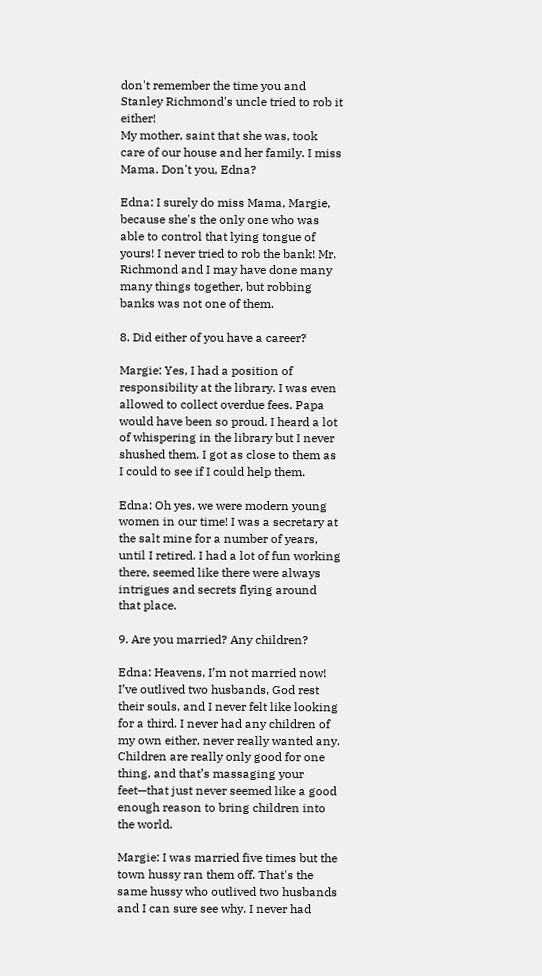don't remember the time you and Stanley Richmond's uncle tried to rob it either!
My mother, saint that she was, took care of our house and her family. I miss Mama. Don't you, Edna?

Edna: I surely do miss Mama, Margie, because she's the only one who was able to control that lying tongue of yours! I never tried to rob the bank! Mr. Richmond and I may have done many many things together, but robbing banks was not one of them.

8. Did either of you have a career?

Margie: Yes, I had a position of responsibility at the library. I was even allowed to collect overdue fees. Papa would have been so proud. I heard a lot of whispering in the library but I never shushed them. I got as close to them as I could to see if I could help them.

Edna: Oh yes, we were modern young women in our time! I was a secretary at the salt mine for a number of years, until I retired. I had a lot of fun working there, seemed like there were always intrigues and secrets flying around that place.

9. Are you married? Any children?

Edna: Heavens, I’m not married now! I’ve outlived two husbands, God rest their souls, and I never felt like looking for a third. I never had any children of my own either, never really wanted any. Children are really only good for one thing, and that’s massaging your feet—that just never seemed like a good enough reason to bring children into the world.

Margie: I was married five times but the town hussy ran them off. That's the same hussy who outlived two husbands and I can sure see why. I never had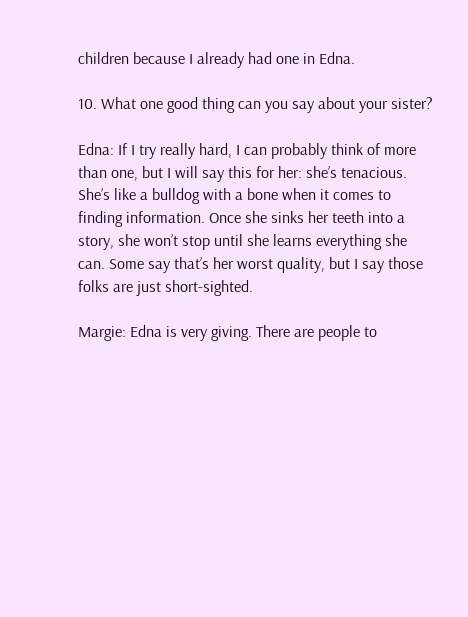children because I already had one in Edna.

10. What one good thing can you say about your sister?

Edna: If I try really hard, I can probably think of more than one, but I will say this for her: she’s tenacious. She’s like a bulldog with a bone when it comes to finding information. Once she sinks her teeth into a story, she won’t stop until she learns everything she can. Some say that’s her worst quality, but I say those folks are just short-sighted.

Margie: Edna is very giving. There are people to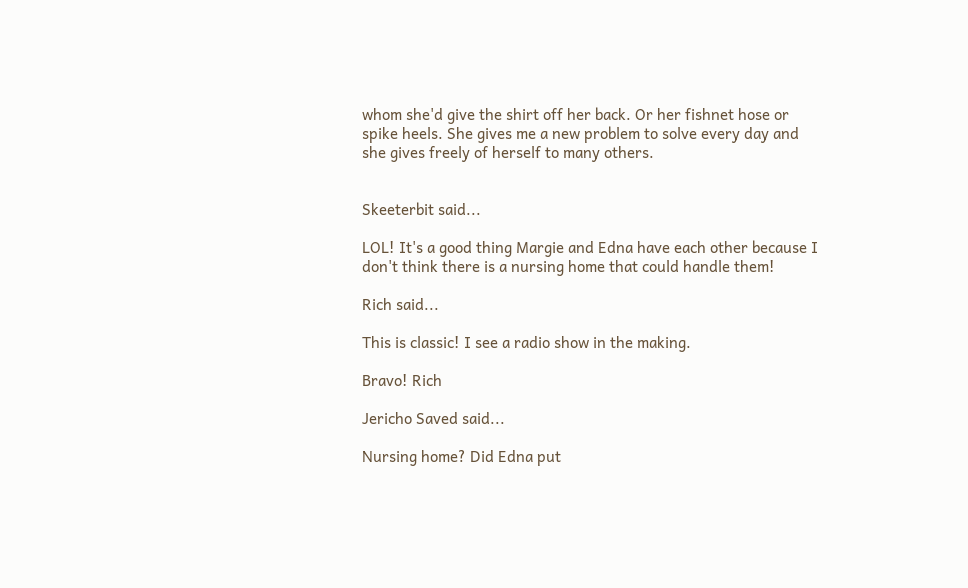whom she'd give the shirt off her back. Or her fishnet hose or spike heels. She gives me a new problem to solve every day and she gives freely of herself to many others.


Skeeterbit said...

LOL! It's a good thing Margie and Edna have each other because I don't think there is a nursing home that could handle them!

Rich said...

This is classic! I see a radio show in the making.

Bravo! Rich

Jericho Saved said...

Nursing home? Did Edna put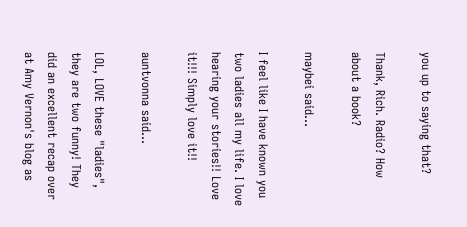you up to saying that?

Thank, Rich. Radio? How about a book?

maybei said...

I feel like I have known you two ladies all my life. I love hearing your stories!! Love it!!! Simply love it!!

auntvonna said...

LOL, LOVE these "ladies", they are two funny! They did an excellent recap over at Amy Vernon's blog as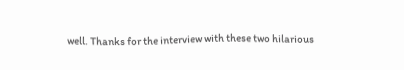well. Thanks for the interview with these two hilarious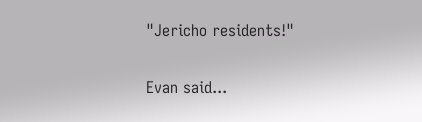"Jericho residents!"

Evan said...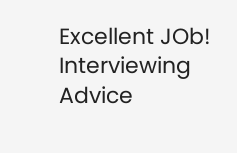Excellent JOb!
Interviewing Advice